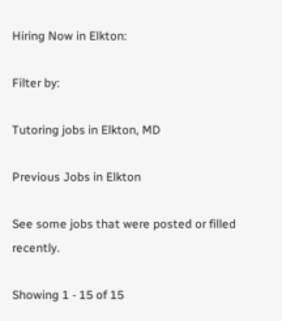Hiring Now in Elkton:

Filter by:

Tutoring jobs in Elkton, MD

Previous Jobs in Elkton

See some jobs that were posted or filled recently.

Showing 1 - 15 of 15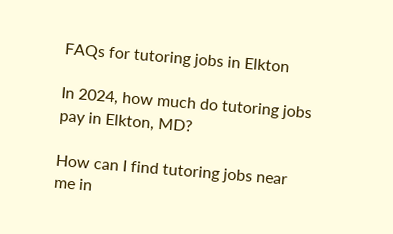FAQs for tutoring jobs in Elkton

In 2024, how much do tutoring jobs pay in Elkton, MD?

How can I find tutoring jobs near me in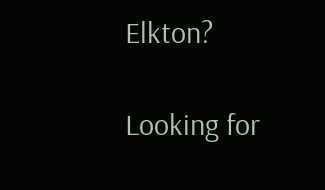Elkton?

Looking for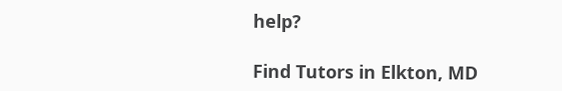help?

Find Tutors in Elkton, MD